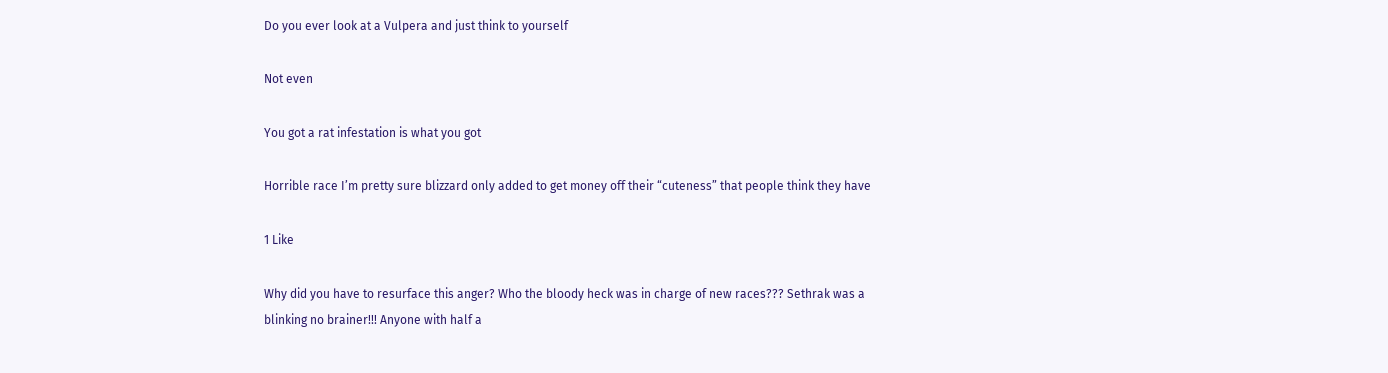Do you ever look at a Vulpera and just think to yourself

Not even

You got a rat infestation is what you got

Horrible race I’m pretty sure blizzard only added to get money off their “cuteness” that people think they have

1 Like

Why did you have to resurface this anger? Who the bloody heck was in charge of new races??? Sethrak was a blinking no brainer!!! Anyone with half a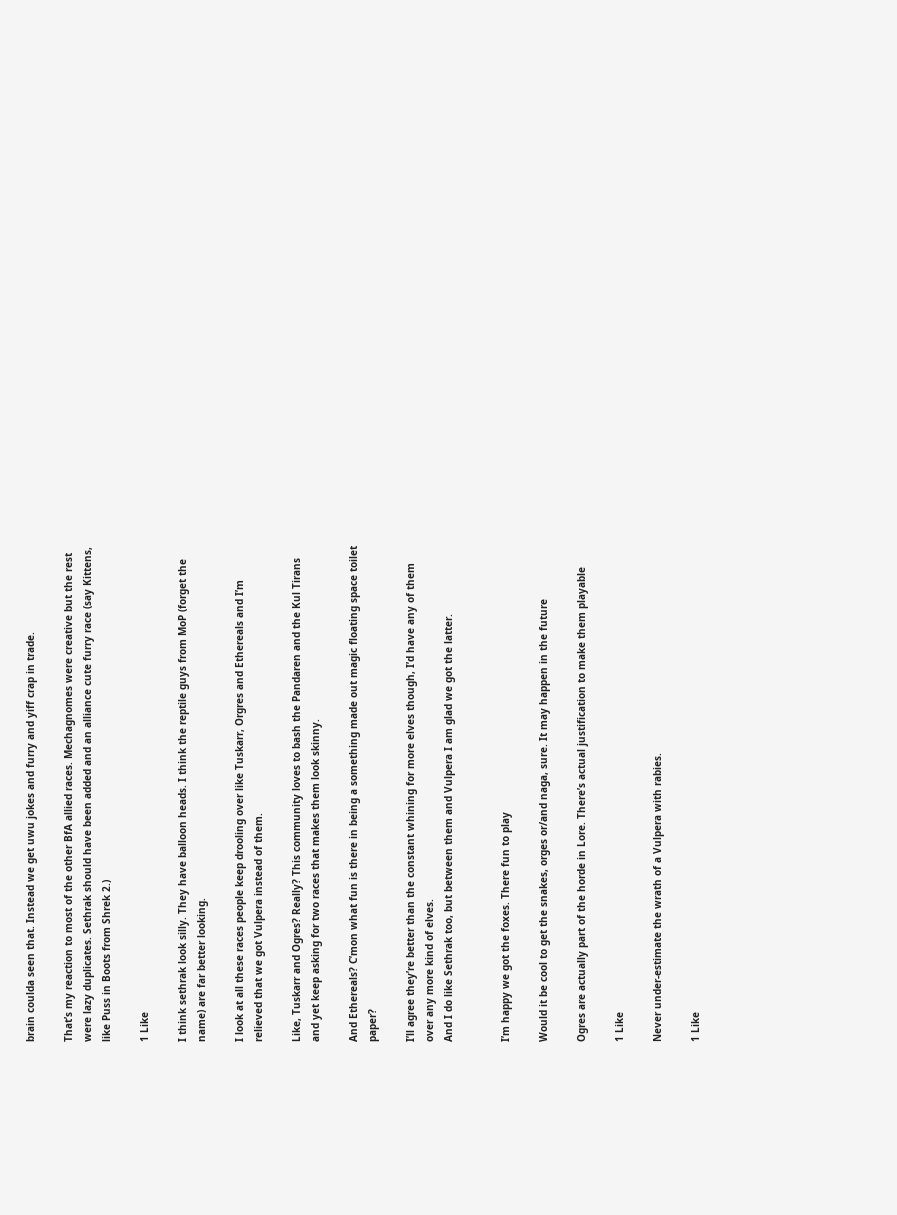brain coulda seen that. Instead we get uwu jokes and furry and yiff crap in trade.

That’s my reaction to most of the other BfA allied races. Mechagnomes were creative but the rest were lazy duplicates. Sethrak should have been added and an alliance cute furry race (say Kittens, like Puss in Boots from Shrek 2.)

1 Like

I think sethrak look silly. They have balloon heads. I think the reptile guys from MoP (forget the name) are far better looking.

I look at all these races people keep drooling over like Tuskarr, Orgres and Ethereals and I’m relieved that we got Vulpera instead of them.

Like, Tuskarr and Ogres? Really? This community loves to bash the Pandaren and the Kul Tirans and yet keep asking for two races that makes them look skinny.

And Ethereals? C’mon what fun is there in being a something made out magic floating space toilet paper?

I’ll agree they’re better than the constant whining for more elves though, I’d have any of them over any more kind of elves.
And I do like Sethrak too, but between them and Vulpera I am glad we got the latter.


I’m happy we got the foxes. There fun to play

Would it be cool to get the snakes, orges or/and naga, sure. It may happen in the future

Ogres are actually part of the horde in Lore. There’s actual justification to make them playable

1 Like

Never under-estimate the wrath of a Vulpera with rabies.

1 Like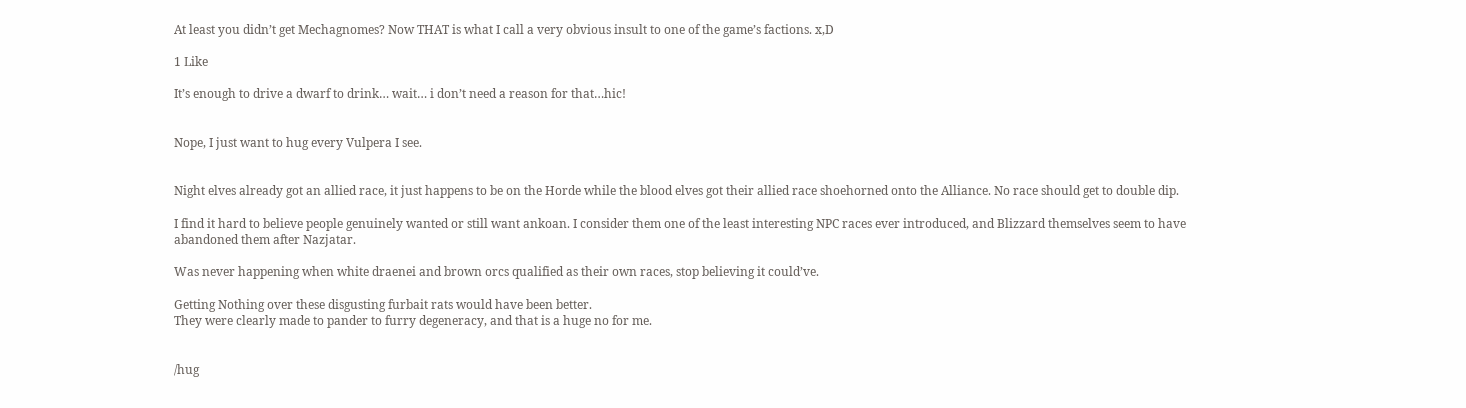At least you didn’t get Mechagnomes? Now THAT is what I call a very obvious insult to one of the game’s factions. x,D

1 Like

It’s enough to drive a dwarf to drink… wait… i don’t need a reason for that…hic!


Nope, I just want to hug every Vulpera I see.


Night elves already got an allied race, it just happens to be on the Horde while the blood elves got their allied race shoehorned onto the Alliance. No race should get to double dip.

I find it hard to believe people genuinely wanted or still want ankoan. I consider them one of the least interesting NPC races ever introduced, and Blizzard themselves seem to have abandoned them after Nazjatar.

Was never happening when white draenei and brown orcs qualified as their own races, stop believing it could’ve.

Getting Nothing over these disgusting furbait rats would have been better.
They were clearly made to pander to furry degeneracy, and that is a huge no for me.


/hug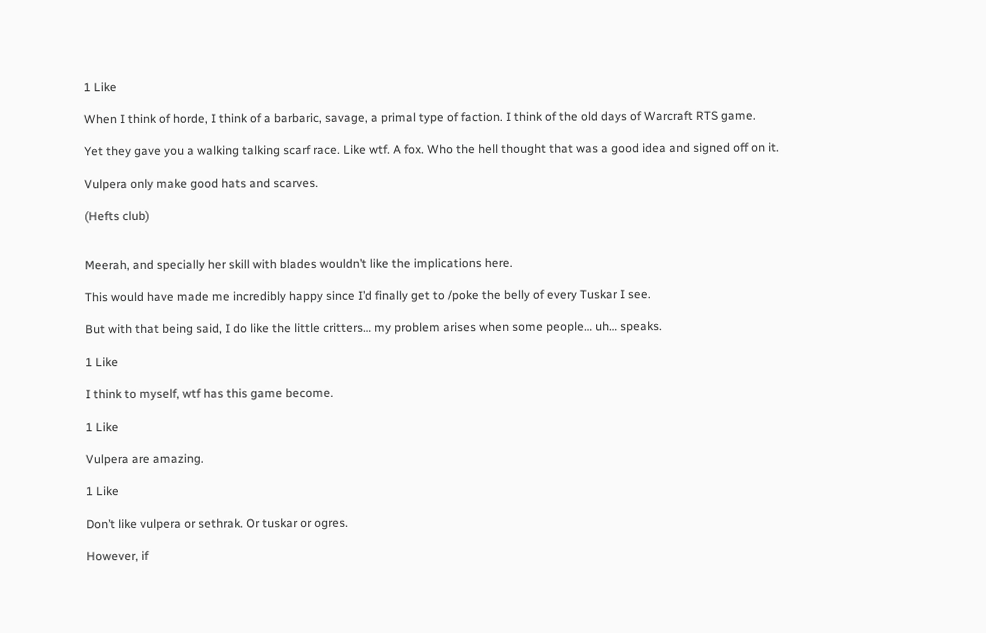1 Like

When I think of horde, I think of a barbaric, savage, a primal type of faction. I think of the old days of Warcraft RTS game.

Yet they gave you a walking talking scarf race. Like wtf. A fox. Who the hell thought that was a good idea and signed off on it.

Vulpera only make good hats and scarves.

(Hefts club)


Meerah, and specially her skill with blades wouldn’t like the implications here.

This would have made me incredibly happy since I’d finally get to /poke the belly of every Tuskar I see.

But with that being said, I do like the little critters… my problem arises when some people… uh… speaks.

1 Like

I think to myself, wtf has this game become.

1 Like

Vulpera are amazing.

1 Like

Don’t like vulpera or sethrak. Or tuskar or ogres.

However, if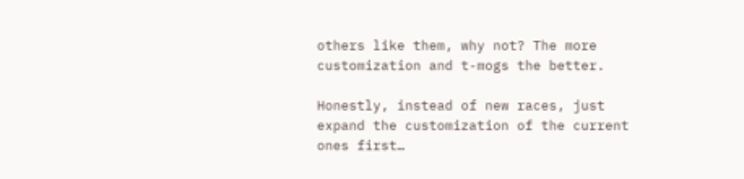others like them, why not? The more customization and t-mogs the better.

Honestly, instead of new races, just expand the customization of the current ones first…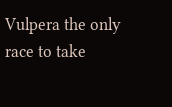Vulpera the only race to take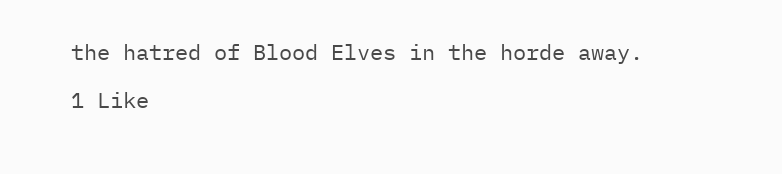the hatred of Blood Elves in the horde away.

1 Like